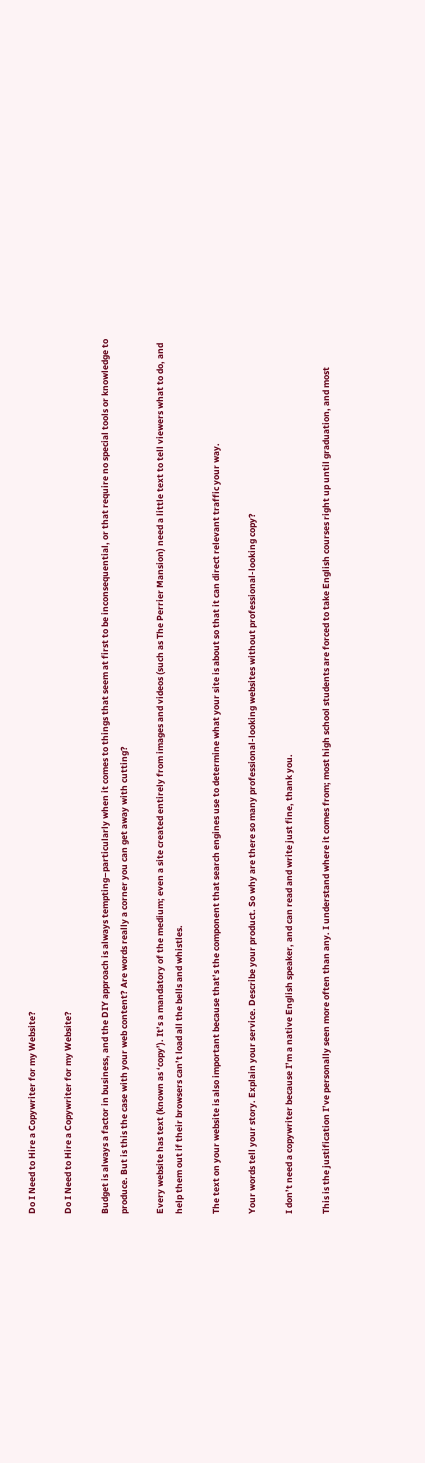Do I Need to Hire a Copywriter for my Website?

Do I Need to Hire a Copywriter for my Website?

Budget is always a factor in business, and the DIY approach is always tempting–particularly when it comes to things that seem at first to be inconsequential, or that require no special tools or knowledge to produce. But is this the case with your web content? Are words really a corner you can get away with cutting?

Every website has text (known as ‘copy’). It’s a mandatory of the medium; even a site created entirely from images and videos (such as The Perrier Mansion) need a little text to tell viewers what to do, and help them out if their browsers can’t load all the bells and whistles.

The text on your website is also important because that’s the component that search engines use to determine what your site is about so that it can direct relevant traffic your way.

Your words tell your story. Explain your service. Describe your product. So why are there so many professional-looking websites without professional-looking copy?

I don’t need a copywriter because I’m a native English speaker, and can read and write just fine, thank you.

This is the justification I’ve personally seen more often than any. I understand where it comes from; most high school students are forced to take English courses right up until graduation, and most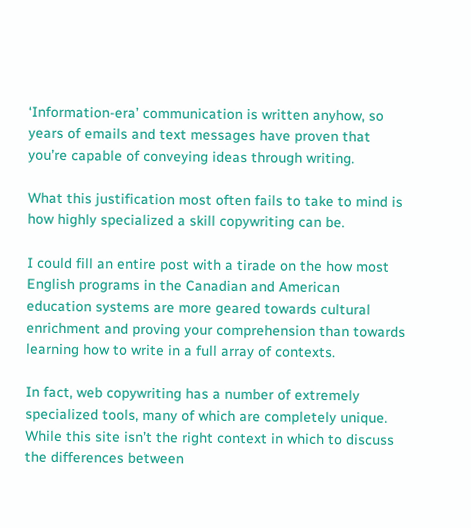‘Information-era’ communication is written anyhow, so years of emails and text messages have proven that you’re capable of conveying ideas through writing.

What this justification most often fails to take to mind is how highly specialized a skill copywriting can be.

I could fill an entire post with a tirade on the how most English programs in the Canadian and American education systems are more geared towards cultural enrichment and proving your comprehension than towards learning how to write in a full array of contexts.

In fact, web copywriting has a number of extremely specialized tools, many of which are completely unique. While this site isn’t the right context in which to discuss the differences between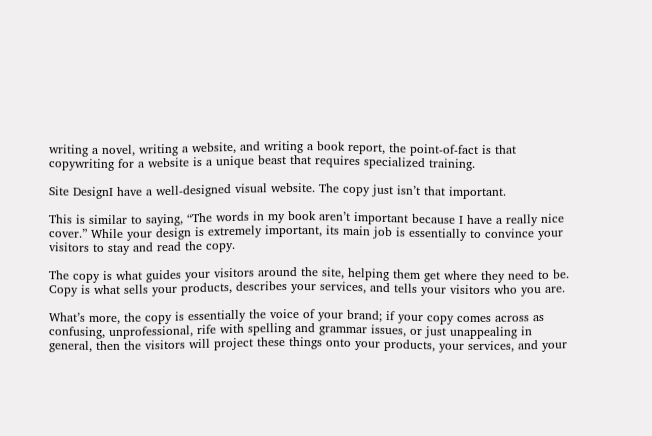writing a novel, writing a website, and writing a book report, the point-of-fact is that copywriting for a website is a unique beast that requires specialized training.

Site DesignI have a well-designed visual website. The copy just isn’t that important.

This is similar to saying, “The words in my book aren’t important because I have a really nice cover.” While your design is extremely important, its main job is essentially to convince your visitors to stay and read the copy.

The copy is what guides your visitors around the site, helping them get where they need to be. Copy is what sells your products, describes your services, and tells your visitors who you are.

What’s more, the copy is essentially the voice of your brand; if your copy comes across as confusing, unprofessional, rife with spelling and grammar issues, or just unappealing in general, then the visitors will project these things onto your products, your services, and your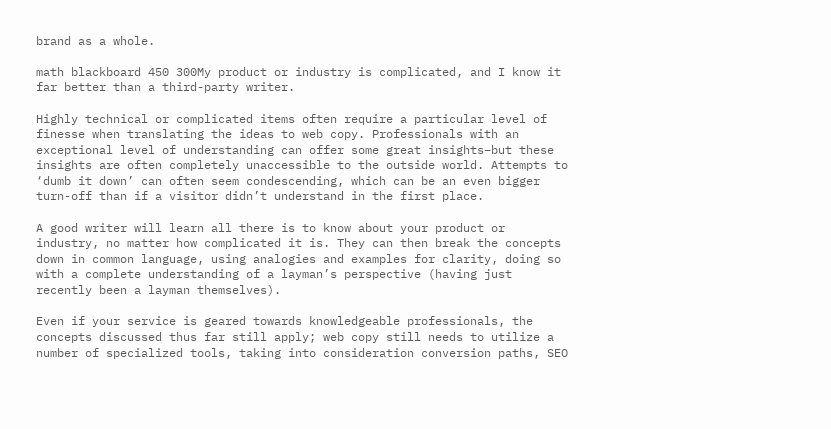brand as a whole.

math blackboard 450 300My product or industry is complicated, and I know it far better than a third-party writer.

Highly technical or complicated items often require a particular level of finesse when translating the ideas to web copy. Professionals with an exceptional level of understanding can offer some great insights–but these insights are often completely unaccessible to the outside world. Attempts to ‘dumb it down’ can often seem condescending, which can be an even bigger turn-off than if a visitor didn’t understand in the first place.

A good writer will learn all there is to know about your product or industry, no matter how complicated it is. They can then break the concepts down in common language, using analogies and examples for clarity, doing so with a complete understanding of a layman’s perspective (having just recently been a layman themselves).

Even if your service is geared towards knowledgeable professionals, the concepts discussed thus far still apply; web copy still needs to utilize a number of specialized tools, taking into consideration conversion paths, SEO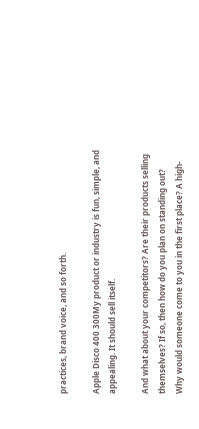practices, brand voice, and so forth.

Apple Disco 400 300My product or industry is fun, simple, and appealing. It should sell itself.

And what about your competitors? Are their products selling themselves? If so, then how do you plan on standing out? Why would someone come to you in the first place? A high-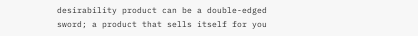desirability product can be a double-edged sword; a product that sells itself for you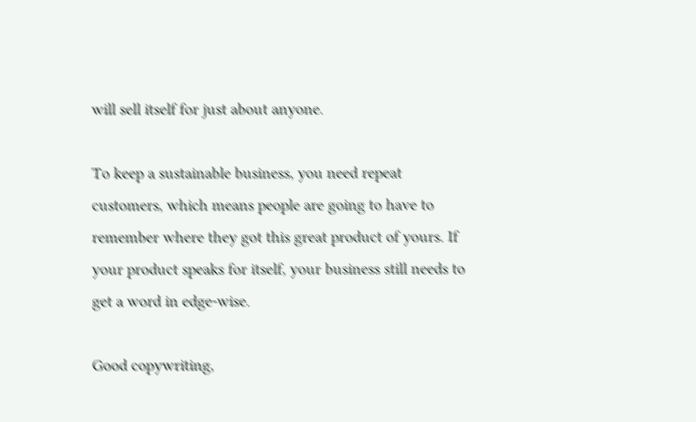will sell itself for just about anyone.

To keep a sustainable business, you need repeat customers, which means people are going to have to remember where they got this great product of yours. If your product speaks for itself, your business still needs to get a word in edge-wise.

Good copywriting,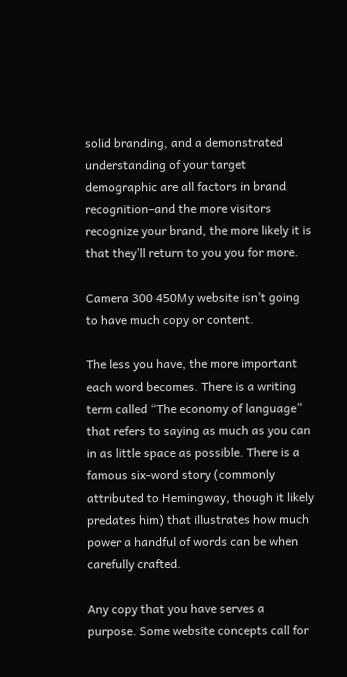solid branding, and a demonstrated understanding of your target demographic are all factors in brand recognition–and the more visitors recognize your brand, the more likely it is that they’ll return to you you for more.

Camera 300 450My website isn’t going to have much copy or content.

The less you have, the more important each word becomes. There is a writing term called “The economy of language” that refers to saying as much as you can in as little space as possible. There is a famous six-word story (commonly attributed to Hemingway, though it likely predates him) that illustrates how much power a handful of words can be when carefully crafted.

Any copy that you have serves a purpose. Some website concepts call for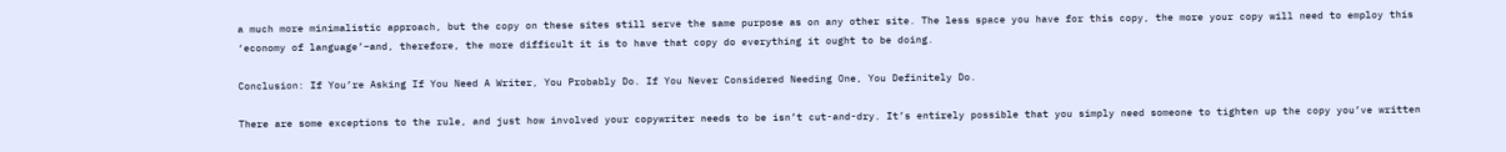a much more minimalistic approach, but the copy on these sites still serve the same purpose as on any other site. The less space you have for this copy, the more your copy will need to employ this ‘economy of language’–and, therefore, the more difficult it is to have that copy do everything it ought to be doing.

Conclusion: If You’re Asking If You Need A Writer, You Probably Do. If You Never Considered Needing One, You Definitely Do.

There are some exceptions to the rule, and just how involved your copywriter needs to be isn’t cut-and-dry. It’s entirely possible that you simply need someone to tighten up the copy you’ve written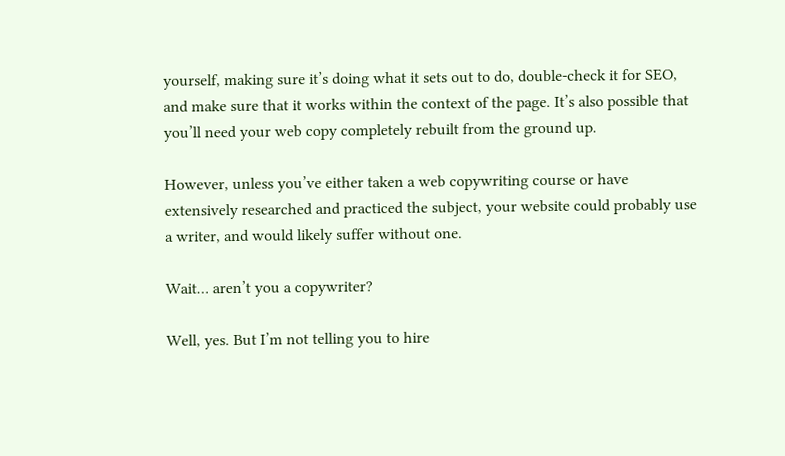yourself, making sure it’s doing what it sets out to do, double-check it for SEO, and make sure that it works within the context of the page. It’s also possible that you’ll need your web copy completely rebuilt from the ground up.

However, unless you’ve either taken a web copywriting course or have extensively researched and practiced the subject, your website could probably use a writer, and would likely suffer without one.

Wait… aren’t you a copywriter?

Well, yes. But I’m not telling you to hire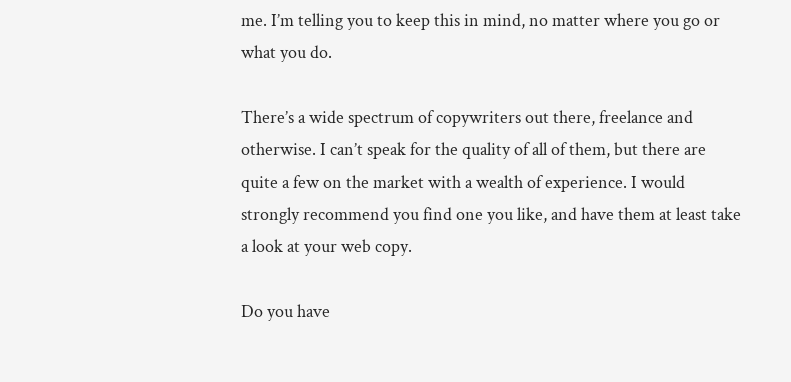me. I’m telling you to keep this in mind, no matter where you go or what you do.

There’s a wide spectrum of copywriters out there, freelance and otherwise. I can’t speak for the quality of all of them, but there are quite a few on the market with a wealth of experience. I would strongly recommend you find one you like, and have them at least take a look at your web copy.

Do you have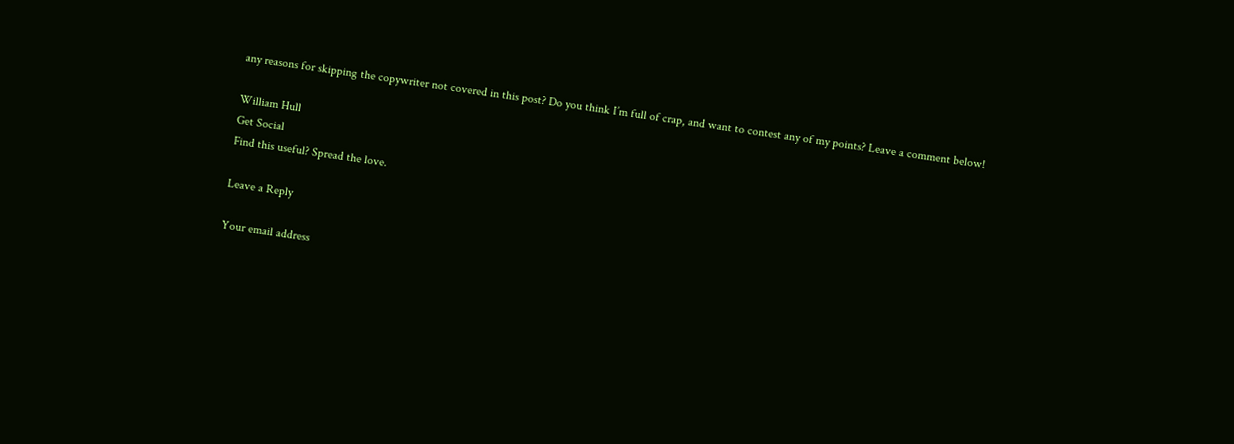any reasons for skipping the copywriter not covered in this post? Do you think I’m full of crap, and want to contest any of my points? Leave a comment below!

William Hull
Get Social
Find this useful? Spread the love.

Leave a Reply

Your email address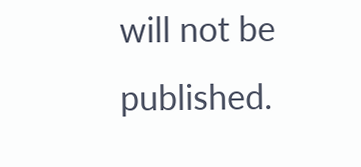will not be published.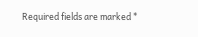Required fields are marked *